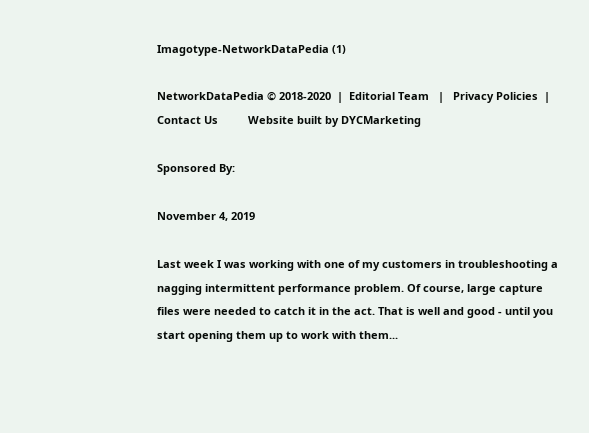Imagotype-NetworkDataPedia (1)

NetworkDataPedia © 2018-2020  |  Editorial Team   |   Privacy Policies  |  Contact Us          Website built by DYCMarketing

Sponsored By:

November 4, 2019

Last week I was working with one of my customers in troubleshooting a nagging intermittent performance problem. Of course, large capture files were needed to catch it in the act. That is well and good - until you start opening them up to work with them...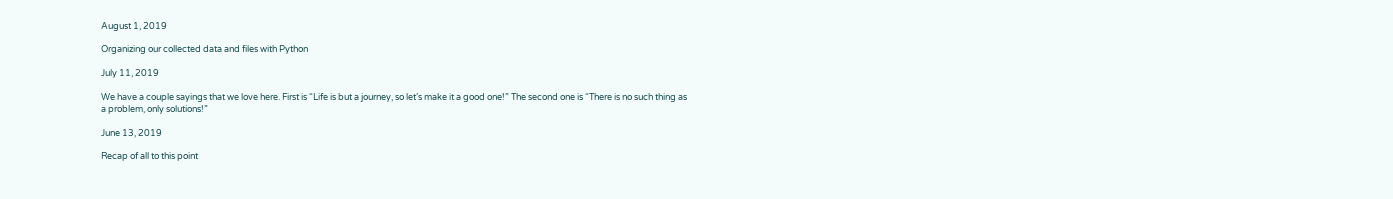August 1, 2019

Organizing our collected data and files with Python

July 11, 2019

We have a couple sayings that we love here. First is “Life is but a journey, so let’s make it a good one!” The second one is “There is no such thing as a problem, only solutions!”

June 13, 2019

Recap of all to this point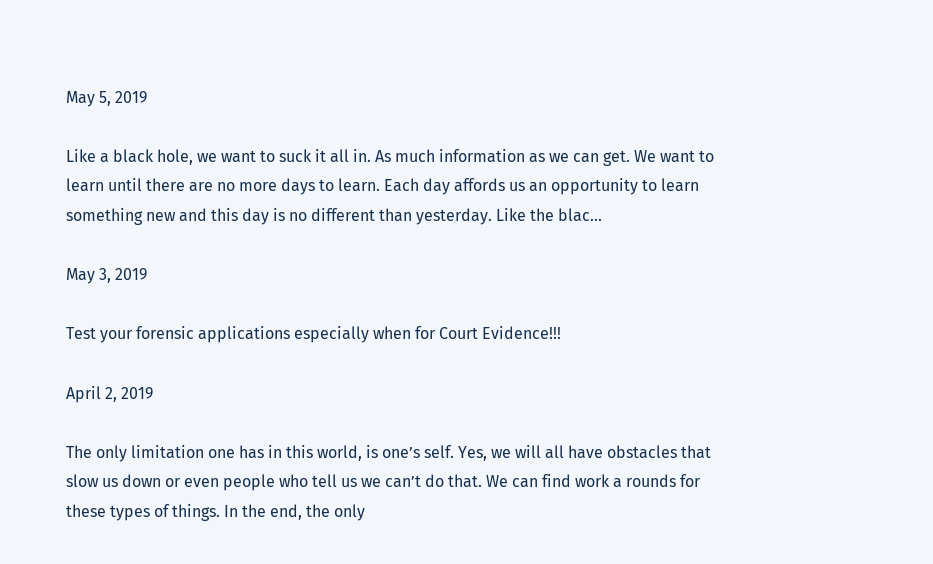May 5, 2019

Like a black hole, we want to suck it all in. As much information as we can get. We want to learn until there are no more days to learn. Each day affords us an opportunity to learn something new and this day is no different than yesterday. Like the blac...

May 3, 2019

Test your forensic applications especially when for Court Evidence!!!

April 2, 2019

The only limitation one has in this world, is one’s self. Yes, we will all have obstacles that slow us down or even people who tell us we can’t do that. We can find work a rounds for these types of things. In the end, the only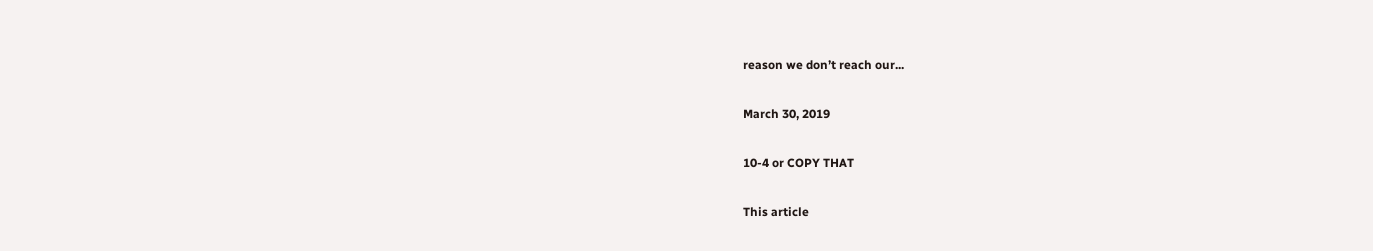reason we don’t reach our...

March 30, 2019

10-4 or COPY THAT

This article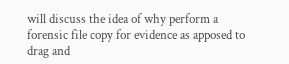will discuss the idea of why perform a forensic file copy for evidence as apposed to drag and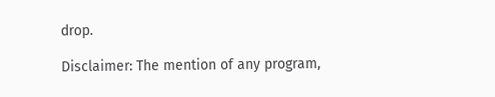drop.

Disclaimer: The mention of any program,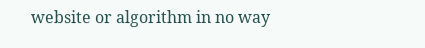website or algorithm in no way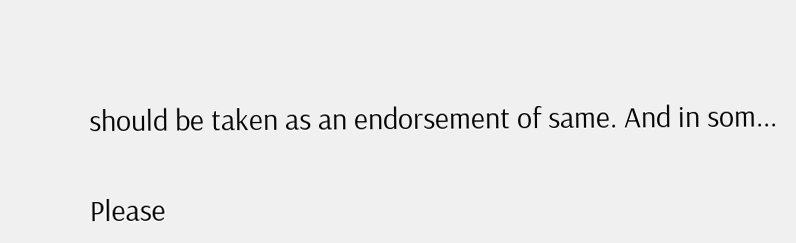should be taken as an endorsement of same. And in som...

Please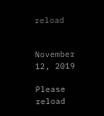reload


November 12, 2019

Please reload